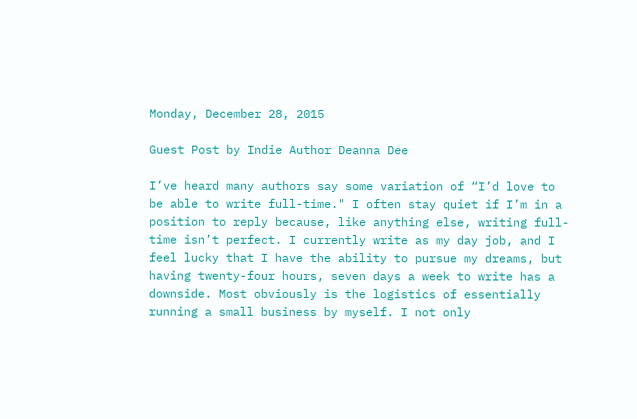Monday, December 28, 2015

Guest Post by Indie Author Deanna Dee

I’ve heard many authors say some variation of “I’d love to be able to write full-time." I often stay quiet if I’m in a position to reply because, like anything else, writing full-time isn’t perfect. I currently write as my day job, and I feel lucky that I have the ability to pursue my dreams, but having twenty-four hours, seven days a week to write has a downside. Most obviously is the logistics of essentially running a small business by myself. I not only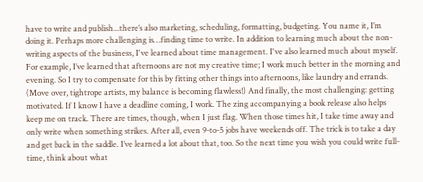have to write and publish...there’s also marketing, scheduling, formatting, budgeting. You name it, I’m doing it. Perhaps more challenging is…finding time to write. In addition to learning much about the non-writing aspects of the business, I've learned about time management. I've also learned much about myself. For example, I’ve learned that afternoons are not my creative time; I work much better in the morning and evening. So I try to compensate for this by fitting other things into afternoons, like laundry and errands. (Move over, tightrope artists, my balance is becoming flawless!) And finally, the most challenging: getting motivated. If I know I have a deadline coming, I work. The zing accompanying a book release also helps keep me on track. There are times, though, when I just flag. When those times hit, I take time away and only write when something strikes. After all, even 9-to-5 jobs have weekends off. The trick is to take a day and get back in the saddle. I’ve learned a lot about that, too. So the next time you wish you could write full-time, think about what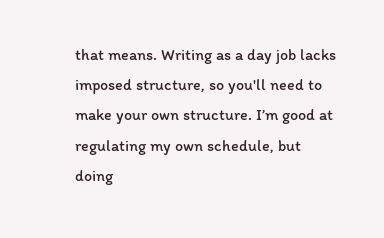that means. Writing as a day job lacks imposed structure, so you'll need to make your own structure. I’m good at regulating my own schedule, but doing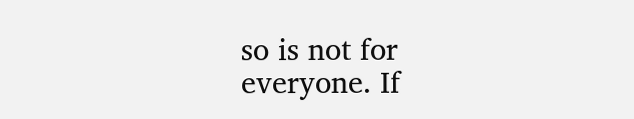so is not for everyone. If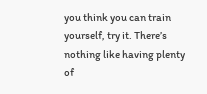you think you can train yourself, try it. There’s nothing like having plenty of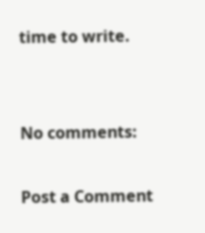time to write.


No comments:

Post a Comment